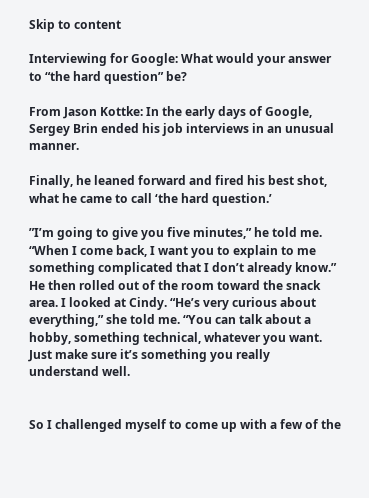Skip to content

Interviewing for Google: What would your answer to “the hard question” be?

From Jason Kottke: In the early days of Google, Sergey Brin ended his job interviews in an unusual manner.

Finally, he leaned forward and fired his best shot, what he came to call ‘the hard question.’

”I’m going to give you five minutes,” he told me. “When I come back, I want you to explain to me something complicated that I don’t already know.” He then rolled out of the room toward the snack area. I looked at Cindy. “He’s very curious about everything,” she told me. “You can talk about a hobby, something technical, whatever you want. Just make sure it’s something you really understand well.


So I challenged myself to come up with a few of the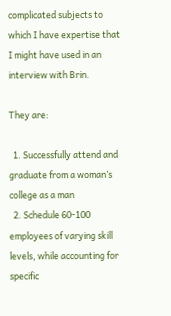complicated subjects to which I have expertise that I might have used in an interview with Brin.

They are:

  1. Successfully attend and graduate from a woman’s college as a man
  2. Schedule 60-100 employees of varying skill levels, while accounting for specific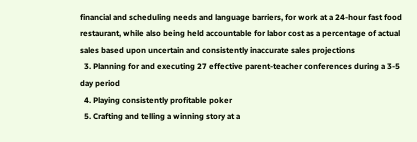financial and scheduling needs and language barriers, for work at a 24-hour fast food restaurant, while also being held accountable for labor cost as a percentage of actual sales based upon uncertain and consistently inaccurate sales projections
  3. Planning for and executing 27 effective parent-teacher conferences during a 3-5 day period
  4. Playing consistently profitable poker
  5. Crafting and telling a winning story at a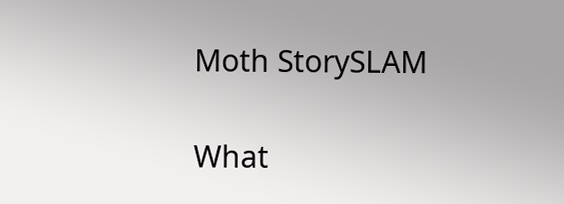Moth StorySLAM

What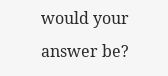would your answer be?